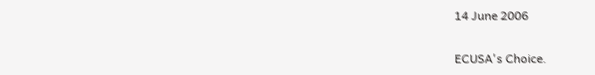14 June 2006

ECUSA's Choice.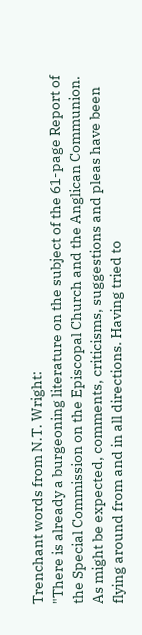Trenchant words from N.T. Wright:
"There is already a burgeoning literature on the subject of the 61-page Report of the Special Commission on the Episcopal Church and the Anglican Communion. As might be expected, comments, criticisms, suggestions and pleas have been flying around from and in all directions. Having tried to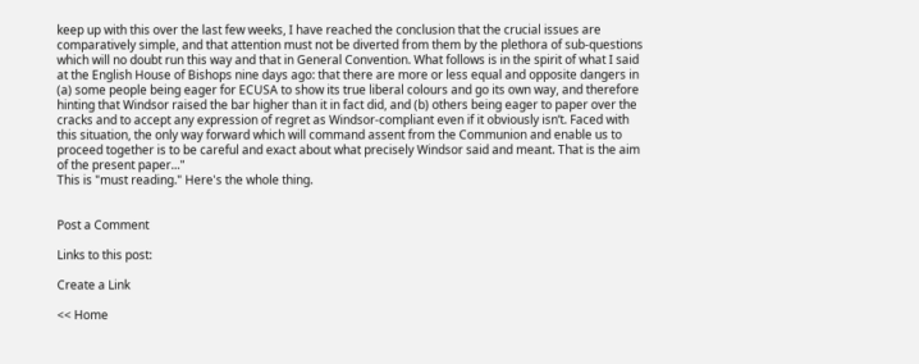keep up with this over the last few weeks, I have reached the conclusion that the crucial issues are comparatively simple, and that attention must not be diverted from them by the plethora of sub-questions which will no doubt run this way and that in General Convention. What follows is in the spirit of what I said at the English House of Bishops nine days ago: that there are more or less equal and opposite dangers in (a) some people being eager for ECUSA to show its true liberal colours and go its own way, and therefore hinting that Windsor raised the bar higher than it in fact did, and (b) others being eager to paper over the cracks and to accept any expression of regret as Windsor-compliant even if it obviously isn’t. Faced with this situation, the only way forward which will command assent from the Communion and enable us to proceed together is to be careful and exact about what precisely Windsor said and meant. That is the aim of the present paper..."
This is "must reading." Here's the whole thing.


Post a Comment

Links to this post:

Create a Link

<< Home